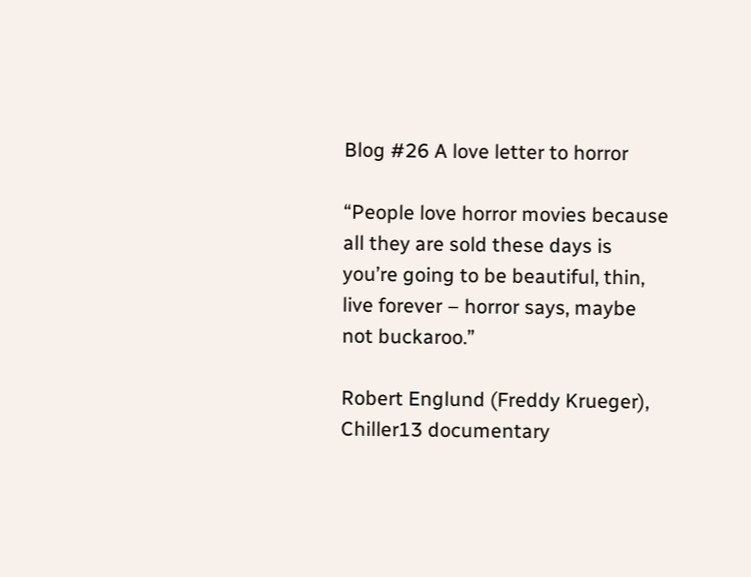Blog #26 A love letter to horror

“People love horror movies because all they are sold these days is you’re going to be beautiful, thin, live forever – horror says, maybe not buckaroo.”

Robert Englund (Freddy Krueger), Chiller13 documentary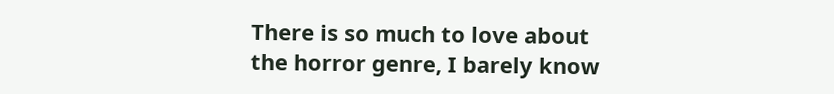There is so much to love about the horror genre, I barely know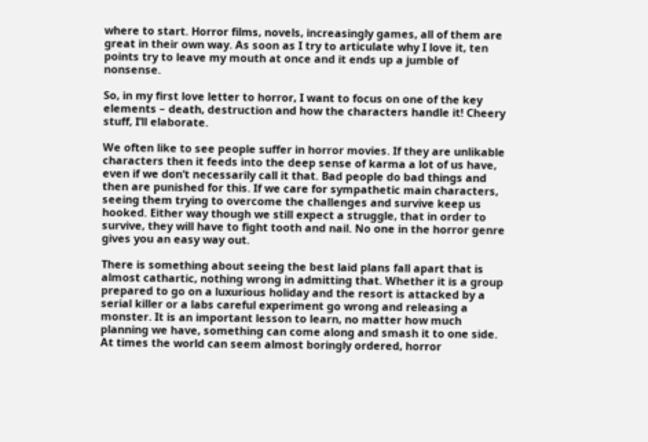where to start. Horror films, novels, increasingly games, all of them are great in their own way. As soon as I try to articulate why I love it, ten points try to leave my mouth at once and it ends up a jumble of nonsense.

So, in my first love letter to horror, I want to focus on one of the key elements – death, destruction and how the characters handle it! Cheery stuff, I’ll elaborate.

We often like to see people suffer in horror movies. If they are unlikable characters then it feeds into the deep sense of karma a lot of us have, even if we don’t necessarily call it that. Bad people do bad things and then are punished for this. If we care for sympathetic main characters, seeing them trying to overcome the challenges and survive keep us hooked. Either way though we still expect a struggle, that in order to survive, they will have to fight tooth and nail. No one in the horror genre gives you an easy way out.

There is something about seeing the best laid plans fall apart that is almost cathartic, nothing wrong in admitting that. Whether it is a group prepared to go on a luxurious holiday and the resort is attacked by a serial killer or a labs careful experiment go wrong and releasing a monster. It is an important lesson to learn, no matter how much planning we have, something can come along and smash it to one side. At times the world can seem almost boringly ordered, horror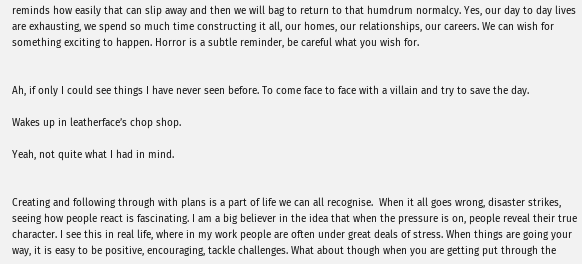reminds how easily that can slip away and then we will bag to return to that humdrum normalcy. Yes, our day to day lives are exhausting, we spend so much time constructing it all, our homes, our relationships, our careers. We can wish for something exciting to happen. Horror is a subtle reminder, be careful what you wish for.


Ah, if only I could see things I have never seen before. To come face to face with a villain and try to save the day.

Wakes up in leatherface’s chop shop.

Yeah, not quite what I had in mind.


Creating and following through with plans is a part of life we can all recognise.  When it all goes wrong, disaster strikes, seeing how people react is fascinating. I am a big believer in the idea that when the pressure is on, people reveal their true character. I see this in real life, where in my work people are often under great deals of stress. When things are going your way, it is easy to be positive, encouraging, tackle challenges. What about though when you are getting put through the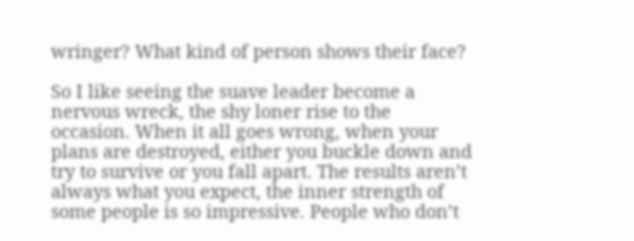wringer? What kind of person shows their face?

So I like seeing the suave leader become a nervous wreck, the shy loner rise to the occasion. When it all goes wrong, when your plans are destroyed, either you buckle down and try to survive or you fall apart. The results aren’t always what you expect, the inner strength of some people is so impressive. People who don’t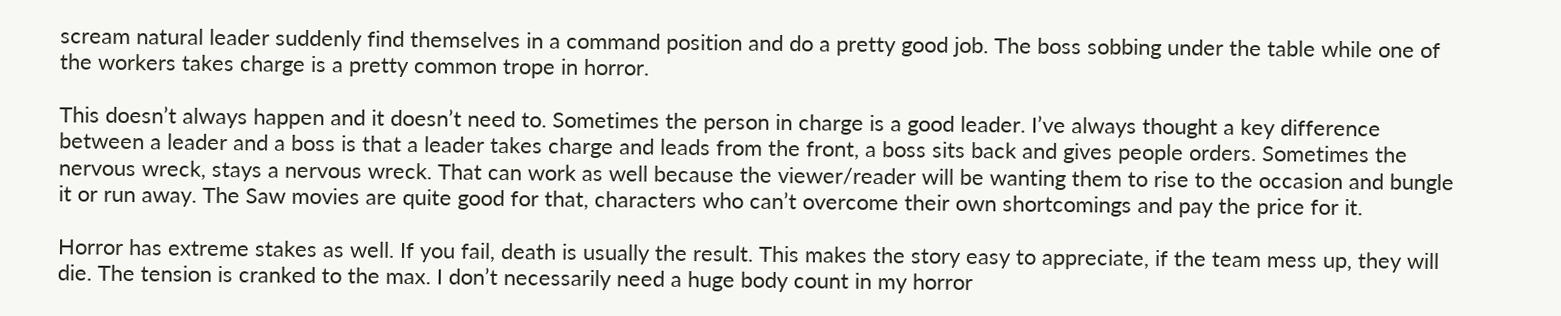scream natural leader suddenly find themselves in a command position and do a pretty good job. The boss sobbing under the table while one of the workers takes charge is a pretty common trope in horror.

This doesn’t always happen and it doesn’t need to. Sometimes the person in charge is a good leader. I’ve always thought a key difference between a leader and a boss is that a leader takes charge and leads from the front, a boss sits back and gives people orders. Sometimes the nervous wreck, stays a nervous wreck. That can work as well because the viewer/reader will be wanting them to rise to the occasion and bungle it or run away. The Saw movies are quite good for that, characters who can’t overcome their own shortcomings and pay the price for it.

Horror has extreme stakes as well. If you fail, death is usually the result. This makes the story easy to appreciate, if the team mess up, they will die. The tension is cranked to the max. I don’t necessarily need a huge body count in my horror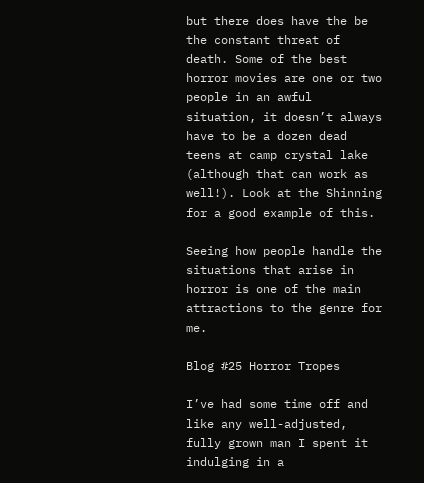but there does have the be the constant threat of death. Some of the best horror movies are one or two people in an awful situation, it doesn’t always have to be a dozen dead teens at camp crystal lake (although that can work as well!). Look at the Shinning for a good example of this.

Seeing how people handle the situations that arise in horror is one of the main attractions to the genre for me.

Blog #25 Horror Tropes

I’ve had some time off and like any well-adjusted, fully grown man I spent it indulging in a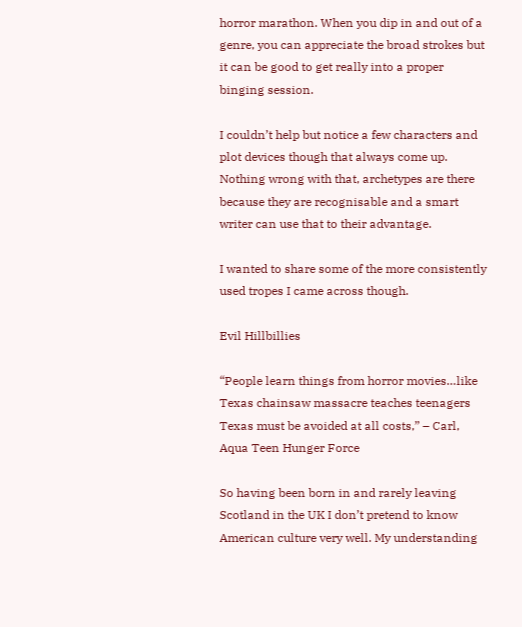horror marathon. When you dip in and out of a genre, you can appreciate the broad strokes but it can be good to get really into a proper binging session.

I couldn’t help but notice a few characters and plot devices though that always come up. Nothing wrong with that, archetypes are there because they are recognisable and a smart writer can use that to their advantage.

I wanted to share some of the more consistently used tropes I came across though.

Evil Hillbillies

“People learn things from horror movies…like Texas chainsaw massacre teaches teenagers Texas must be avoided at all costs,” – Carl, Aqua Teen Hunger Force

So having been born in and rarely leaving Scotland in the UK I don’t pretend to know American culture very well. My understanding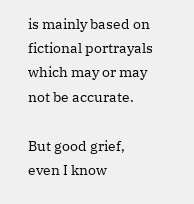is mainly based on fictional portrayals which may or may not be accurate.

But good grief, even I know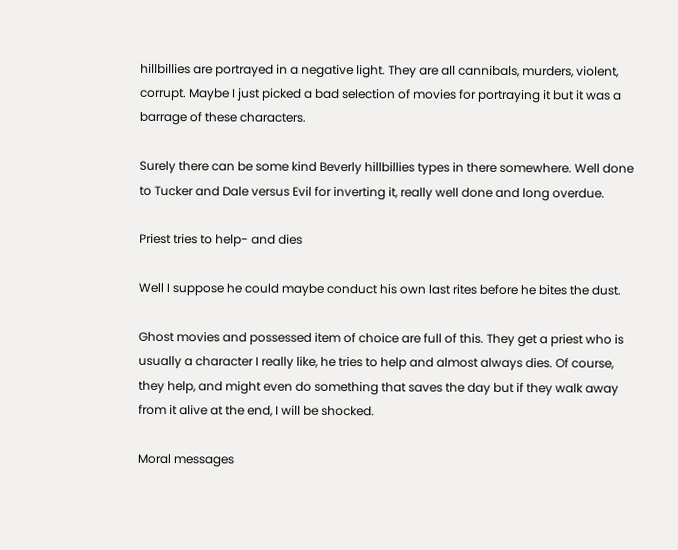hillbillies are portrayed in a negative light. They are all cannibals, murders, violent, corrupt. Maybe I just picked a bad selection of movies for portraying it but it was a barrage of these characters.

Surely there can be some kind Beverly hillbillies types in there somewhere. Well done to Tucker and Dale versus Evil for inverting it, really well done and long overdue.

Priest tries to help- and dies

Well I suppose he could maybe conduct his own last rites before he bites the dust.

Ghost movies and possessed item of choice are full of this. They get a priest who is usually a character I really like, he tries to help and almost always dies. Of course, they help, and might even do something that saves the day but if they walk away from it alive at the end, I will be shocked.

Moral messages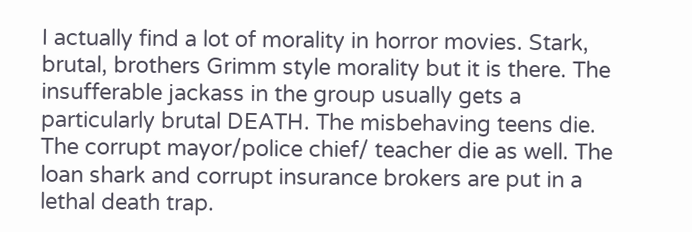I actually find a lot of morality in horror movies. Stark, brutal, brothers Grimm style morality but it is there. The insufferable jackass in the group usually gets a particularly brutal DEATH. The misbehaving teens die. The corrupt mayor/police chief/ teacher die as well. The loan shark and corrupt insurance brokers are put in a lethal death trap.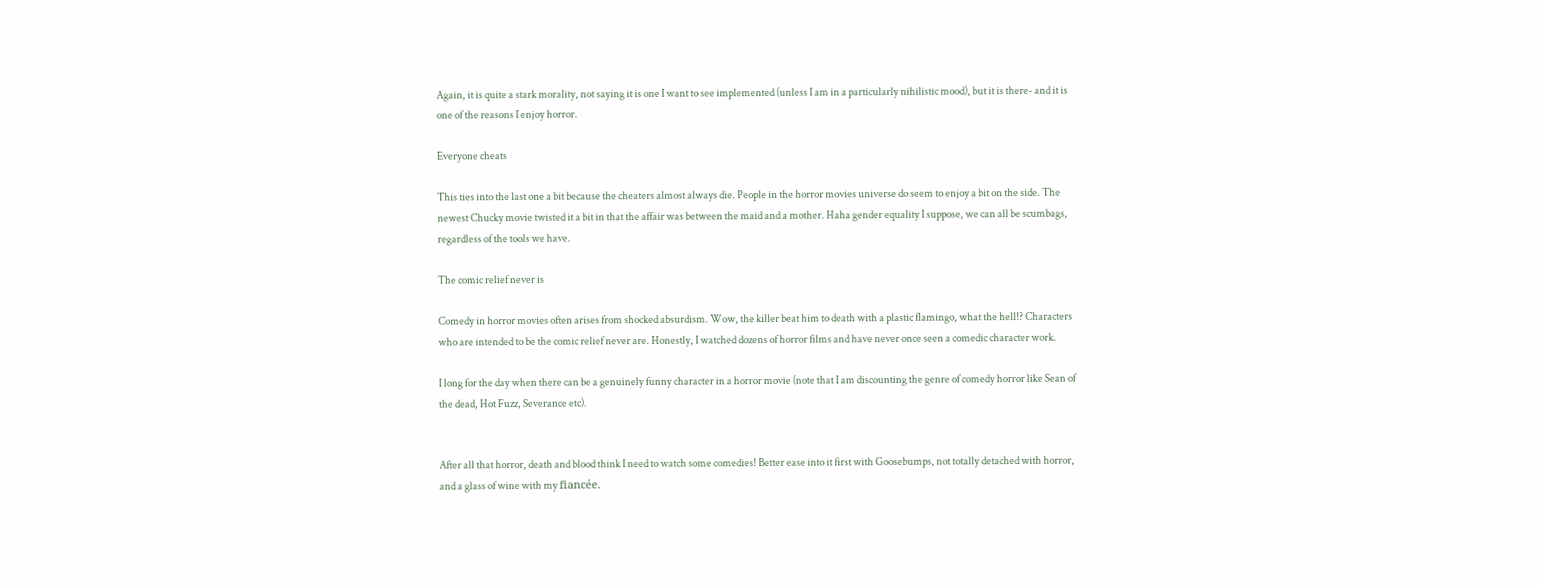Again, it is quite a stark morality, not saying it is one I want to see implemented (unless I am in a particularly nihilistic mood), but it is there- and it is one of the reasons I enjoy horror.

Everyone cheats

This ties into the last one a bit because the cheaters almost always die. People in the horror movies universe do seem to enjoy a bit on the side. The newest Chucky movie twisted it a bit in that the affair was between the maid and a mother. Haha gender equality I suppose, we can all be scumbags, regardless of the tools we have.

The comic relief never is

Comedy in horror movies often arises from shocked absurdism. Wow, the killer beat him to death with a plastic flamingo, what the hell!? Characters who are intended to be the comic relief never are. Honestly, I watched dozens of horror films and have never once seen a comedic character work.

I long for the day when there can be a genuinely funny character in a horror movie (note that I am discounting the genre of comedy horror like Sean of the dead, Hot Fuzz, Severance etc).


After all that horror, death and blood think I need to watch some comedies! Better ease into it first with Goosebumps, not totally detached with horror, and a glass of wine with my fiancée.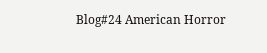Blog#24 American Horror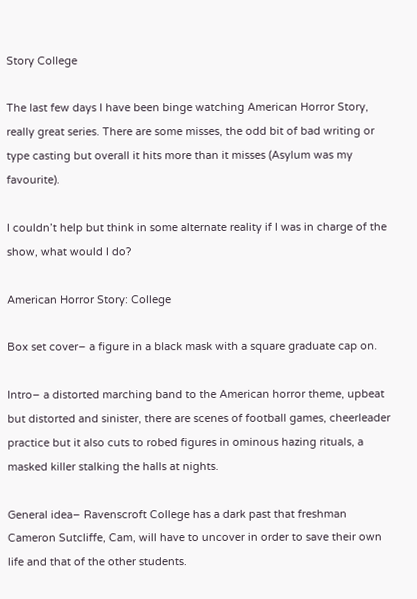Story College

The last few days I have been binge watching American Horror Story, really great series. There are some misses, the odd bit of bad writing or type casting but overall it hits more than it misses (Asylum was my favourite).

I couldn’t help but think in some alternate reality if I was in charge of the show, what would I do?

American Horror Story: College

Box set cover– a figure in a black mask with a square graduate cap on.

Intro– a distorted marching band to the American horror theme, upbeat but distorted and sinister, there are scenes of football games, cheerleader practice but it also cuts to robed figures in ominous hazing rituals, a masked killer stalking the halls at nights.

General idea– Ravenscroft College has a dark past that freshman Cameron Sutcliffe, Cam, will have to uncover in order to save their own life and that of the other students.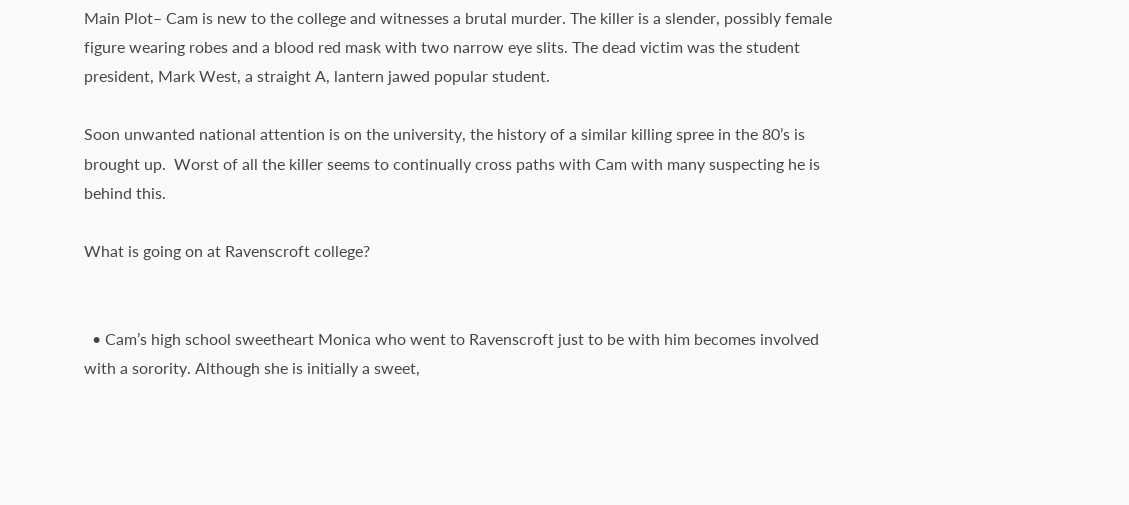Main Plot– Cam is new to the college and witnesses a brutal murder. The killer is a slender, possibly female figure wearing robes and a blood red mask with two narrow eye slits. The dead victim was the student president, Mark West, a straight A, lantern jawed popular student.

Soon unwanted national attention is on the university, the history of a similar killing spree in the 80’s is brought up.  Worst of all the killer seems to continually cross paths with Cam with many suspecting he is behind this.

What is going on at Ravenscroft college?


  • Cam’s high school sweetheart Monica who went to Ravenscroft just to be with him becomes involved with a sorority. Although she is initially a sweet,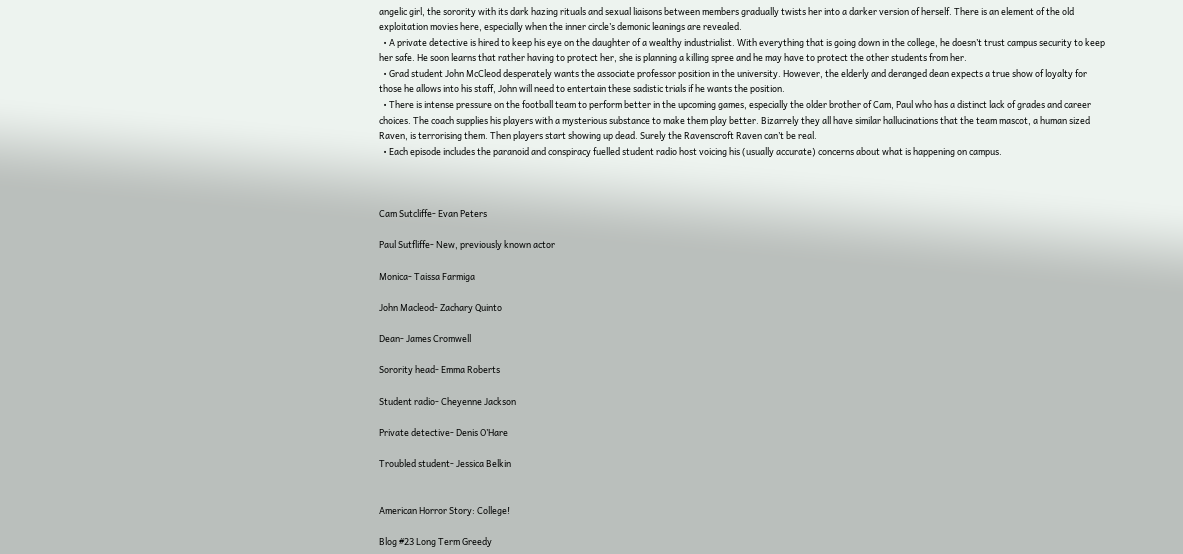angelic girl, the sorority with its dark hazing rituals and sexual liaisons between members gradually twists her into a darker version of herself. There is an element of the old exploitation movies here, especially when the inner circle’s demonic leanings are revealed.
  • A private detective is hired to keep his eye on the daughter of a wealthy industrialist. With everything that is going down in the college, he doesn’t trust campus security to keep her safe. He soon learns that rather having to protect her, she is planning a killing spree and he may have to protect the other students from her.
  • Grad student John McCleod desperately wants the associate professor position in the university. However, the elderly and deranged dean expects a true show of loyalty for those he allows into his staff, John will need to entertain these sadistic trials if he wants the position.
  • There is intense pressure on the football team to perform better in the upcoming games, especially the older brother of Cam, Paul who has a distinct lack of grades and career choices. The coach supplies his players with a mysterious substance to make them play better. Bizarrely they all have similar hallucinations that the team mascot, a human sized Raven, is terrorising them. Then players start showing up dead. Surely the Ravenscroft Raven can’t be real.
  • Each episode includes the paranoid and conspiracy fuelled student radio host voicing his (usually accurate) concerns about what is happening on campus.



Cam Sutcliffe- Evan Peters

Paul Sutfliffe- New, previously known actor

Monica- Taissa Farmiga

John Macleod- Zachary Quinto

Dean- James Cromwell

Sorority head- Emma Roberts

Student radio- Cheyenne Jackson

Private detective- Denis O’Hare

Troubled student- Jessica Belkin


American Horror Story: College!

Blog #23 Long Term Greedy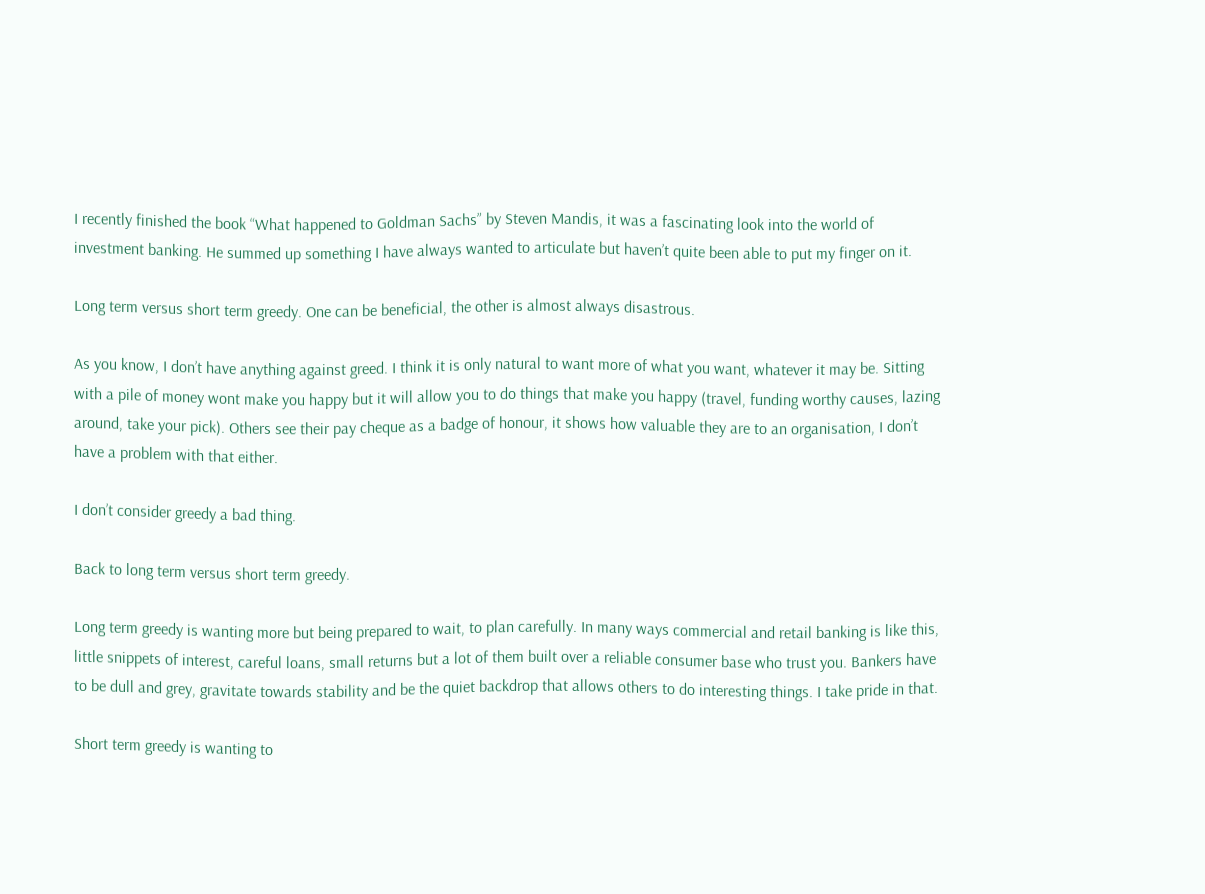I recently finished the book “What happened to Goldman Sachs” by Steven Mandis, it was a fascinating look into the world of investment banking. He summed up something I have always wanted to articulate but haven’t quite been able to put my finger on it.

Long term versus short term greedy. One can be beneficial, the other is almost always disastrous.

As you know, I don’t have anything against greed. I think it is only natural to want more of what you want, whatever it may be. Sitting with a pile of money wont make you happy but it will allow you to do things that make you happy (travel, funding worthy causes, lazing around, take your pick). Others see their pay cheque as a badge of honour, it shows how valuable they are to an organisation, I don’t have a problem with that either.

I don’t consider greedy a bad thing.

Back to long term versus short term greedy.

Long term greedy is wanting more but being prepared to wait, to plan carefully. In many ways commercial and retail banking is like this, little snippets of interest, careful loans, small returns but a lot of them built over a reliable consumer base who trust you. Bankers have to be dull and grey, gravitate towards stability and be the quiet backdrop that allows others to do interesting things. I take pride in that.

Short term greedy is wanting to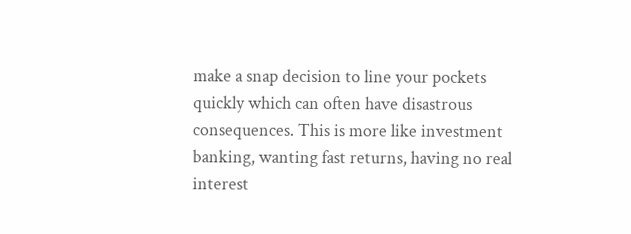make a snap decision to line your pockets quickly which can often have disastrous consequences. This is more like investment banking, wanting fast returns, having no real interest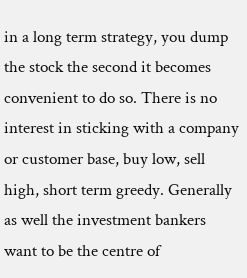in a long term strategy, you dump the stock the second it becomes convenient to do so. There is no interest in sticking with a company or customer base, buy low, sell high, short term greedy. Generally as well the investment bankers want to be the centre of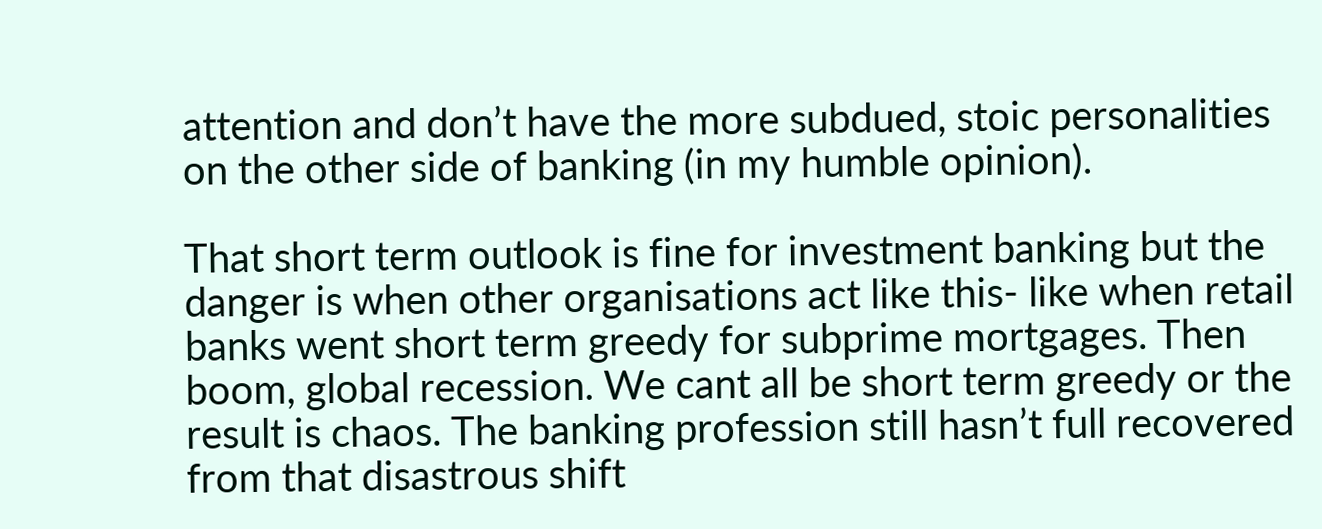attention and don’t have the more subdued, stoic personalities on the other side of banking (in my humble opinion).

That short term outlook is fine for investment banking but the danger is when other organisations act like this- like when retail banks went short term greedy for subprime mortgages. Then boom, global recession. We cant all be short term greedy or the result is chaos. The banking profession still hasn’t full recovered from that disastrous shift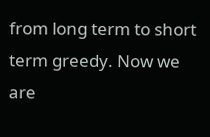from long term to short term greedy. Now we are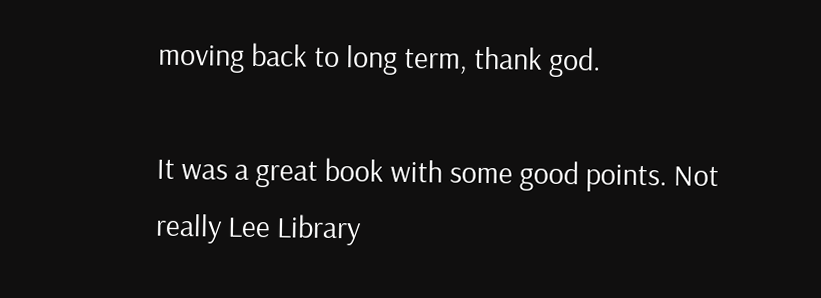moving back to long term, thank god.

It was a great book with some good points. Not really Lee Library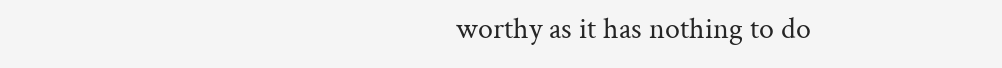worthy as it has nothing to do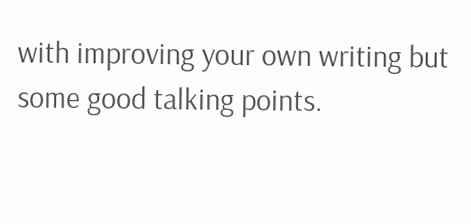with improving your own writing but some good talking points.